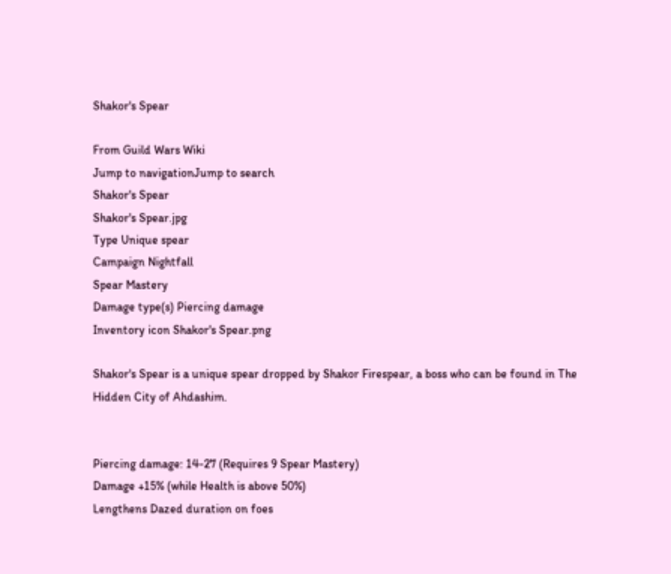Shakor's Spear

From Guild Wars Wiki
Jump to navigationJump to search
Shakor's Spear
Shakor's Spear.jpg
Type Unique spear
Campaign Nightfall
Spear Mastery
Damage type(s) Piercing damage
Inventory icon Shakor's Spear.png

Shakor's Spear is a unique spear dropped by Shakor Firespear, a boss who can be found in The Hidden City of Ahdashim.


Piercing damage: 14-27 (Requires 9 Spear Mastery)
Damage +15% (while Health is above 50%)
Lengthens Dazed duration on foes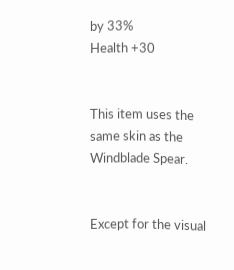by 33%
Health +30


This item uses the same skin as the Windblade Spear.


Except for the visual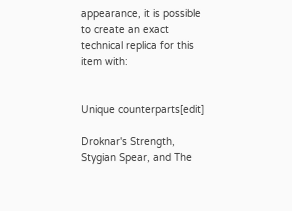appearance, it is possible to create an exact technical replica for this item with:


Unique counterparts[edit]

Droknar's Strength, Stygian Spear, and The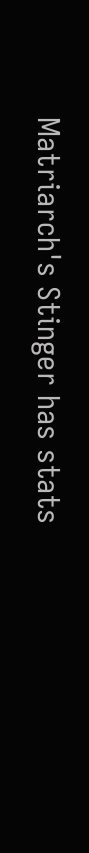Matriarch's Stinger has stats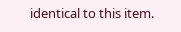identical to this item.